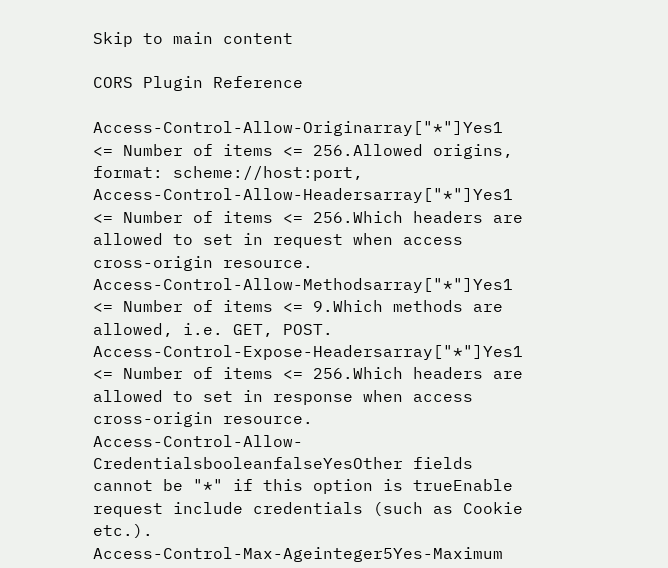Skip to main content

CORS Plugin Reference

Access-Control-Allow-Originarray["*"]Yes1 <= Number of items <= 256.Allowed origins, format: scheme://host:port,
Access-Control-Allow-Headersarray["*"]Yes1 <= Number of items <= 256.Which headers are allowed to set in request when access cross-origin resource.
Access-Control-Allow-Methodsarray["*"]Yes1 <= Number of items <= 9.Which methods are allowed, i.e. GET, POST.
Access-Control-Expose-Headersarray["*"]Yes1 <= Number of items <= 256.Which headers are allowed to set in response when access cross-origin resource.
Access-Control-Allow-CredentialsbooleanfalseYesOther fields cannot be "*" if this option is trueEnable request include credentials (such as Cookie etc.).
Access-Control-Max-Ageinteger5Yes-Maximum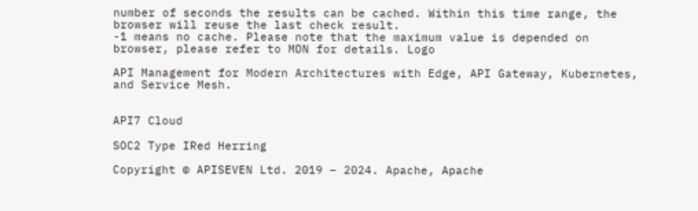number of seconds the results can be cached. Within this time range, the browser will reuse the last check result.
-1 means no cache. Please note that the maximum value is depended on browser, please refer to MDN for details. Logo

API Management for Modern Architectures with Edge, API Gateway, Kubernetes, and Service Mesh.


API7 Cloud

SOC2 Type IRed Herring

Copyright © APISEVEN Ltd. 2019 – 2024. Apache, Apache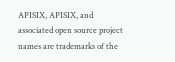APISIX, APISIX, and associated open source project names are trademarks of the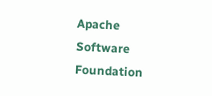Apache Software Foundation